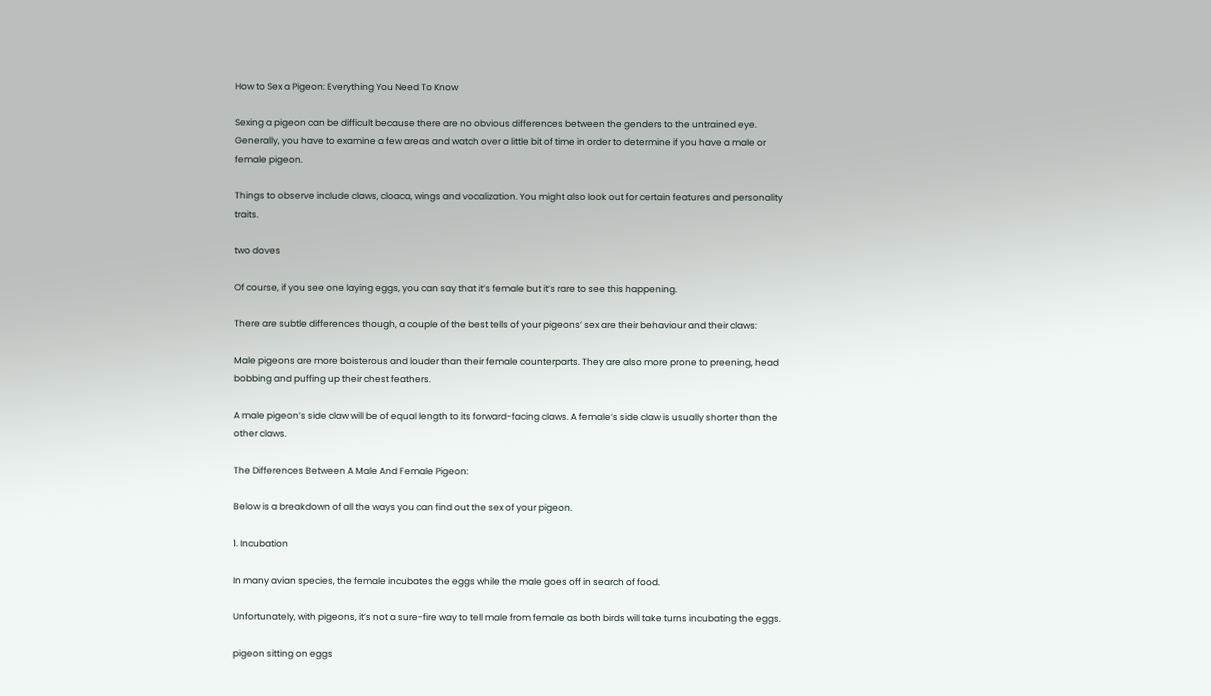How to Sex a Pigeon: Everything You Need To Know

Sexing a pigeon can be difficult because there are no obvious differences between the genders to the untrained eye. Generally, you have to examine a few areas and watch over a little bit of time in order to determine if you have a male or female pigeon.

Things to observe include claws, cloaca, wings and vocalization. You might also look out for certain features and personality traits.

two doves

Of course, if you see one laying eggs, you can say that it’s female but it’s rare to see this happening.

There are subtle differences though, a couple of the best tells of your pigeons’ sex are their behaviour and their claws:

Male pigeons are more boisterous and louder than their female counterparts. They are also more prone to preening, head bobbing and puffing up their chest feathers.

A male pigeon’s side claw will be of equal length to its forward-facing claws. A female’s side claw is usually shorter than the other claws.

The Differences Between A Male And Female Pigeon:

Below is a breakdown of all the ways you can find out the sex of your pigeon.

1. Incubation

In many avian species, the female incubates the eggs while the male goes off in search of food.

Unfortunately, with pigeons, it’s not a sure-fire way to tell male from female as both birds will take turns incubating the eggs.

pigeon sitting on eggs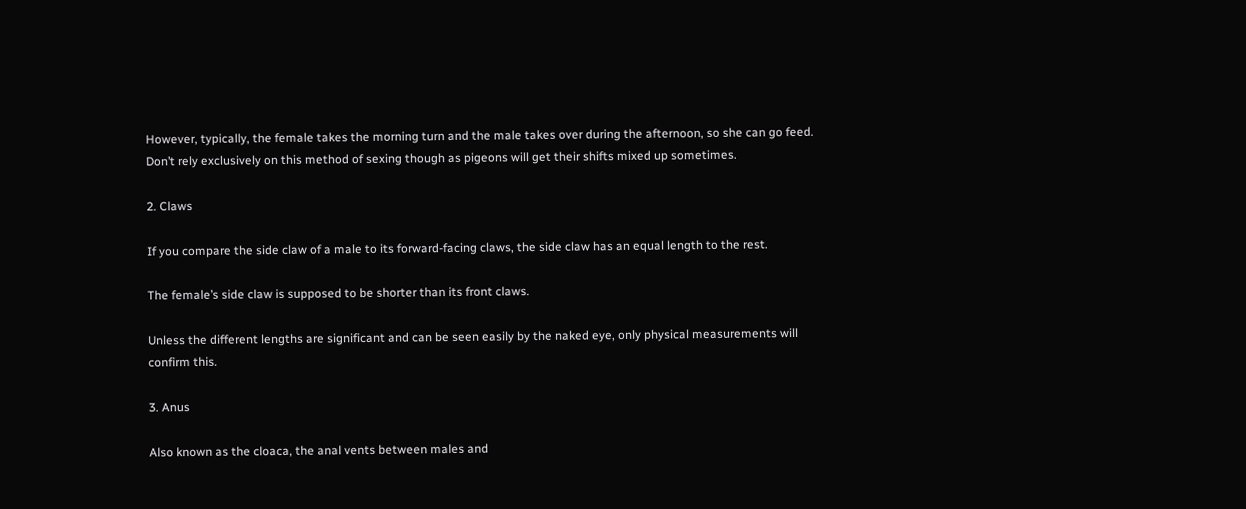However, typically, the female takes the morning turn and the male takes over during the afternoon, so she can go feed. Don’t rely exclusively on this method of sexing though as pigeons will get their shifts mixed up sometimes.

2. Claws

If you compare the side claw of a male to its forward-facing claws, the side claw has an equal length to the rest.

The female’s side claw is supposed to be shorter than its front claws.

Unless the different lengths are significant and can be seen easily by the naked eye, only physical measurements will confirm this.

3. Anus

Also known as the cloaca, the anal vents between males and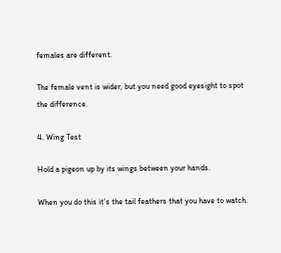females are different.

The female vent is wider, but you need good eyesight to spot the difference.

4. Wing Test

Hold a pigeon up by its wings between your hands.

When you do this it’s the tail feathers that you have to watch.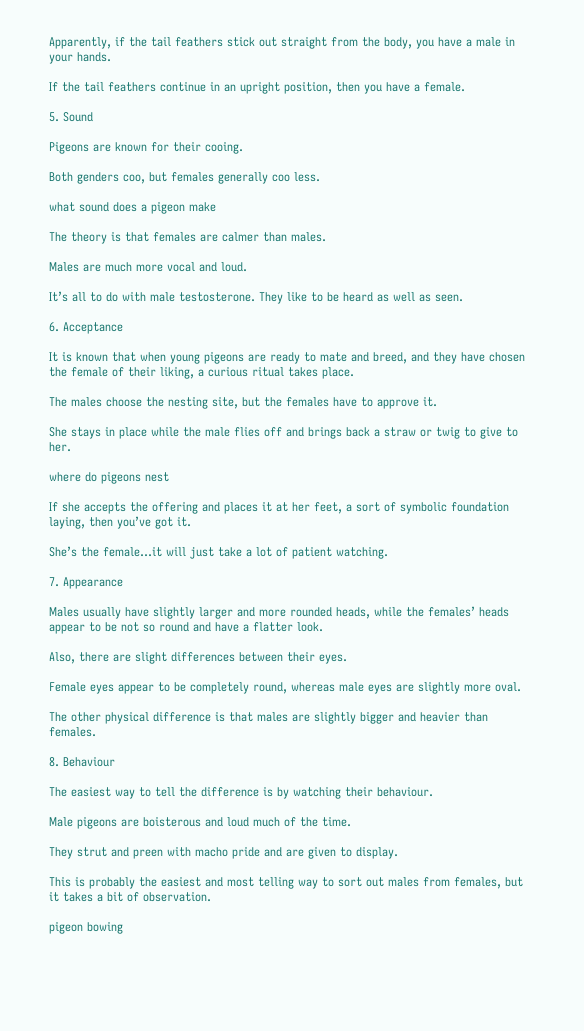Apparently, if the tail feathers stick out straight from the body, you have a male in your hands.

If the tail feathers continue in an upright position, then you have a female.

5. Sound

Pigeons are known for their cooing.

Both genders coo, but females generally coo less.

what sound does a pigeon make

The theory is that females are calmer than males.

Males are much more vocal and loud.

It’s all to do with male testosterone. They like to be heard as well as seen.

6. Acceptance

It is known that when young pigeons are ready to mate and breed, and they have chosen the female of their liking, a curious ritual takes place.

The males choose the nesting site, but the females have to approve it.

She stays in place while the male flies off and brings back a straw or twig to give to her.

where do pigeons nest

If she accepts the offering and places it at her feet, a sort of symbolic foundation laying, then you’ve got it.

She’s the female…it will just take a lot of patient watching.

7. Appearance

Males usually have slightly larger and more rounded heads, while the females’ heads appear to be not so round and have a flatter look.

Also, there are slight differences between their eyes.

Female eyes appear to be completely round, whereas male eyes are slightly more oval.

The other physical difference is that males are slightly bigger and heavier than females.

8. Behaviour

The easiest way to tell the difference is by watching their behaviour.

Male pigeons are boisterous and loud much of the time.

They strut and preen with macho pride and are given to display.

This is probably the easiest and most telling way to sort out males from females, but it takes a bit of observation.

pigeon bowing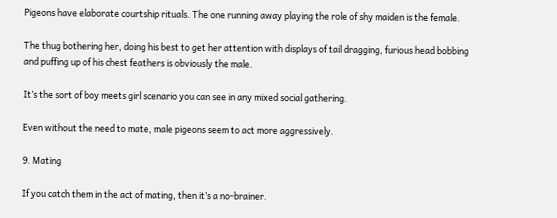Pigeons have elaborate courtship rituals. The one running away playing the role of shy maiden is the female.

The thug bothering her, doing his best to get her attention with displays of tail dragging, furious head bobbing and puffing up of his chest feathers is obviously the male.

It’s the sort of boy meets girl scenario you can see in any mixed social gathering.

Even without the need to mate, male pigeons seem to act more aggressively.

9. Mating

If you catch them in the act of mating, then it’s a no-brainer.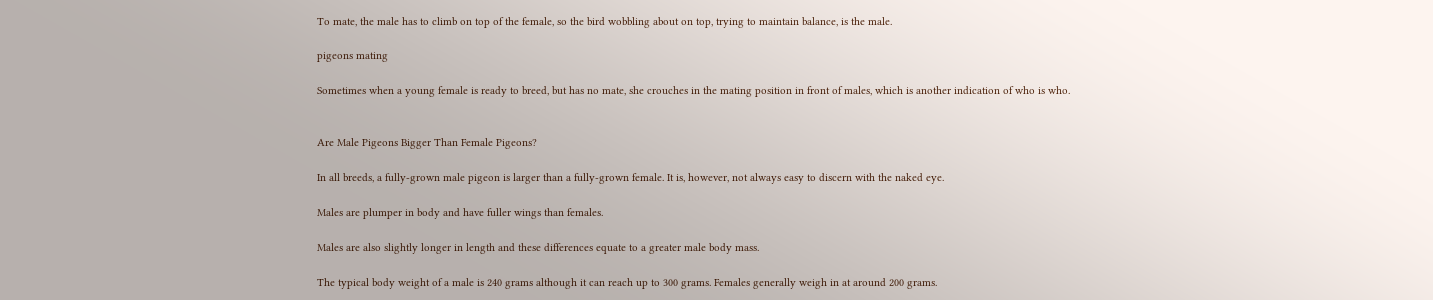To mate, the male has to climb on top of the female, so the bird wobbling about on top, trying to maintain balance, is the male.

pigeons mating

Sometimes when a young female is ready to breed, but has no mate, she crouches in the mating position in front of males, which is another indication of who is who.


Are Male Pigeons Bigger Than Female Pigeons?

In all breeds, a fully-grown male pigeon is larger than a fully-grown female. It is, however, not always easy to discern with the naked eye.

Males are plumper in body and have fuller wings than females.

Males are also slightly longer in length and these differences equate to a greater male body mass.

The typical body weight of a male is 240 grams although it can reach up to 300 grams. Females generally weigh in at around 200 grams.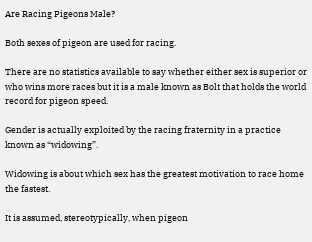Are Racing Pigeons Male?

Both sexes of pigeon are used for racing.

There are no statistics available to say whether either sex is superior or who wins more races but it is a male known as Bolt that holds the world record for pigeon speed.

Gender is actually exploited by the racing fraternity in a practice known as “widowing”.

Widowing is about which sex has the greatest motivation to race home the fastest.

It is assumed, stereotypically, when pigeon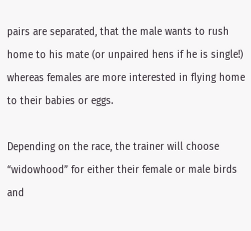pairs are separated, that the male wants to rush home to his mate (or unpaired hens if he is single!) whereas females are more interested in flying home to their babies or eggs.

Depending on the race, the trainer will choose “widowhood” for either their female or male birds and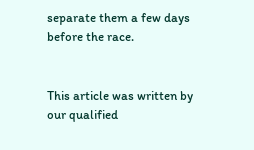separate them a few days before the race.


This article was written by our qualified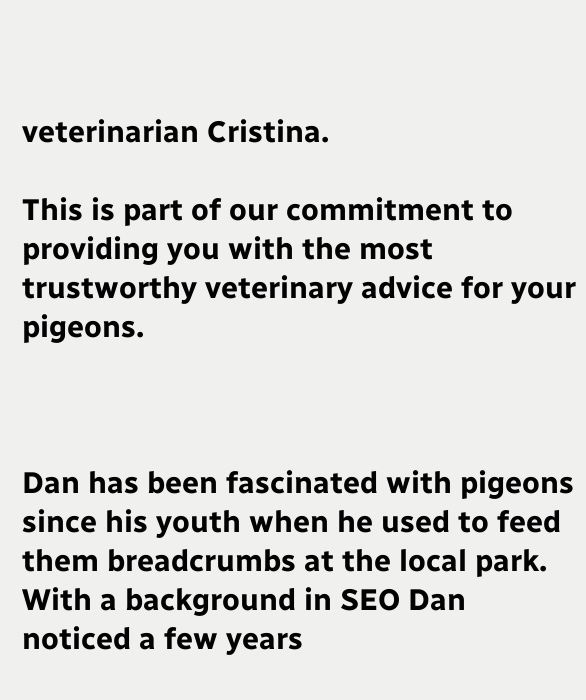veterinarian Cristina.

This is part of our commitment to providing you with the most trustworthy veterinary advice for your pigeons.



Dan has been fascinated with pigeons since his youth when he used to feed them breadcrumbs at the local park. With a background in SEO Dan noticed a few years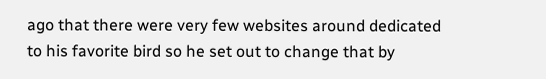ago that there were very few websites around dedicated to his favorite bird so he set out to change that by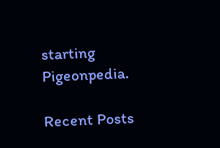starting Pigeonpedia.

Recent Posts